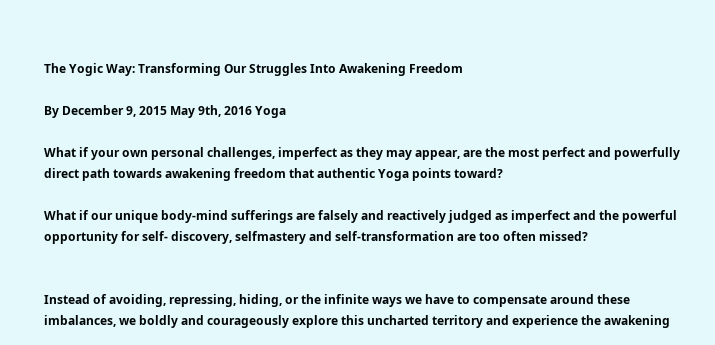The Yogic Way: Transforming Our Struggles Into Awakening Freedom

By December 9, 2015 May 9th, 2016 Yoga

What if your own personal challenges, imperfect as they may appear, are the most perfect and powerfully direct path towards awakening freedom that authentic Yoga points toward?

What if our unique body-mind sufferings are falsely and reactively judged as imperfect and the powerful opportunity for self- discovery, selfmastery and self-transformation are too often missed?


Instead of avoiding, repressing, hiding, or the infinite ways we have to compensate around these imbalances, we boldly and courageously explore this uncharted territory and experience the awakening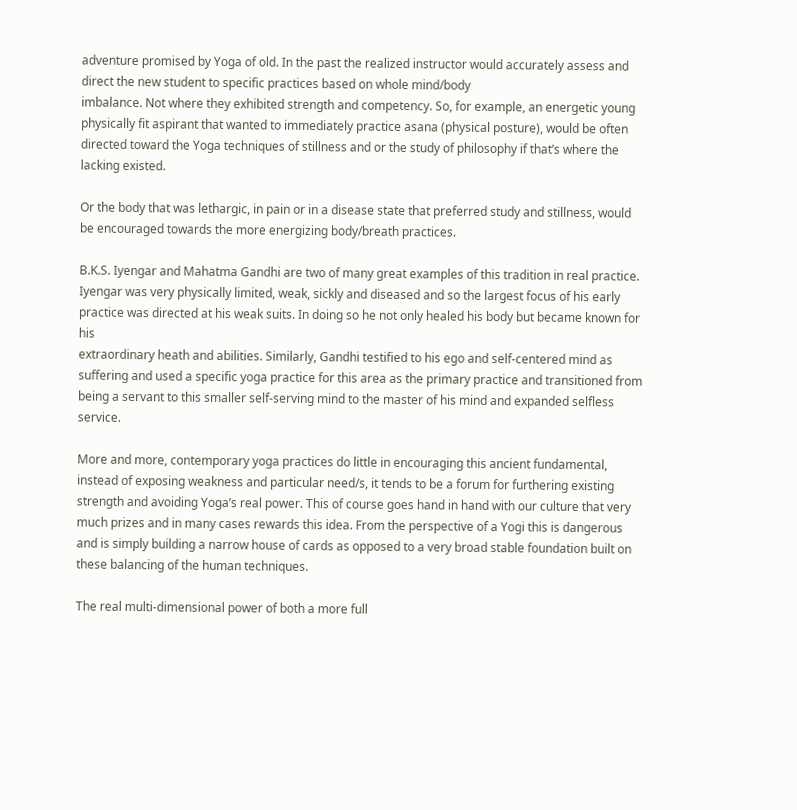adventure promised by Yoga of old. In the past the realized instructor would accurately assess and direct the new student to specific practices based on whole mind/body
imbalance. Not where they exhibited strength and competency. So, for example, an energetic young physically fit aspirant that wanted to immediately practice asana (physical posture), would be often directed toward the Yoga techniques of stillness and or the study of philosophy if that’s where the lacking existed.

Or the body that was lethargic, in pain or in a disease state that preferred study and stillness, would be encouraged towards the more energizing body/breath practices.

B.K.S. Iyengar and Mahatma Gandhi are two of many great examples of this tradition in real practice. Iyengar was very physically limited, weak, sickly and diseased and so the largest focus of his early practice was directed at his weak suits. In doing so he not only healed his body but became known for his
extraordinary heath and abilities. Similarly, Gandhi testified to his ego and self-centered mind as suffering and used a specific yoga practice for this area as the primary practice and transitioned from being a servant to this smaller self-serving mind to the master of his mind and expanded selfless service.

More and more, contemporary yoga practices do little in encouraging this ancient fundamental, instead of exposing weakness and particular need/s, it tends to be a forum for furthering existing strength and avoiding Yoga’s real power. This of course goes hand in hand with our culture that very much prizes and in many cases rewards this idea. From the perspective of a Yogi this is dangerous and is simply building a narrow house of cards as opposed to a very broad stable foundation built on these balancing of the human techniques.

The real multi-dimensional power of both a more full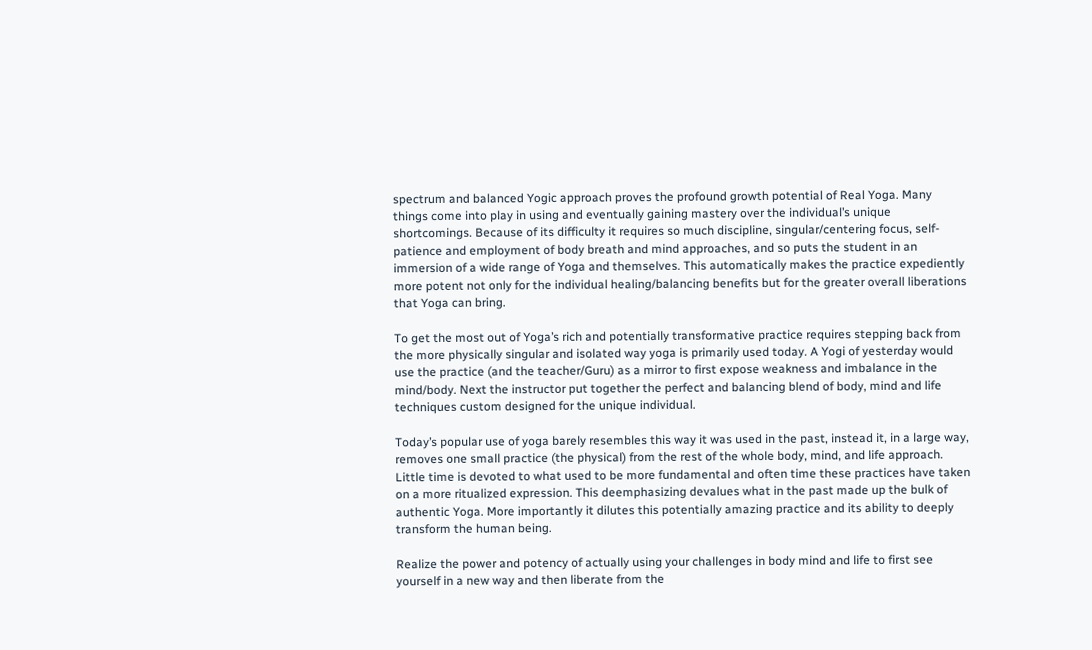spectrum and balanced Yogic approach proves the profound growth potential of Real Yoga. Many things come into play in using and eventually gaining mastery over the individual’s unique shortcomings. Because of its difficulty it requires so much discipline, singular/centering focus, self-patience and employment of body breath and mind approaches, and so puts the student in an immersion of a wide range of Yoga and themselves. This automatically makes the practice expediently more potent not only for the individual healing/balancing benefits but for the greater overall liberations that Yoga can bring.

To get the most out of Yoga’s rich and potentially transformative practice requires stepping back from the more physically singular and isolated way yoga is primarily used today. A Yogi of yesterday would use the practice (and the teacher/Guru) as a mirror to first expose weakness and imbalance in the mind/body. Next the instructor put together the perfect and balancing blend of body, mind and life techniques custom designed for the unique individual.

Today’s popular use of yoga barely resembles this way it was used in the past, instead it, in a large way, removes one small practice (the physical) from the rest of the whole body, mind, and life approach. Little time is devoted to what used to be more fundamental and often time these practices have taken on a more ritualized expression. This deemphasizing devalues what in the past made up the bulk of authentic Yoga. More importantly it dilutes this potentially amazing practice and its ability to deeply transform the human being.

Realize the power and potency of actually using your challenges in body mind and life to first see yourself in a new way and then liberate from the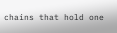chains that hold one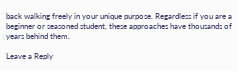back walking freely in your unique purpose. Regardless if you are a beginner or seasoned student, these approaches have thousands of years behind them.

Leave a Reply